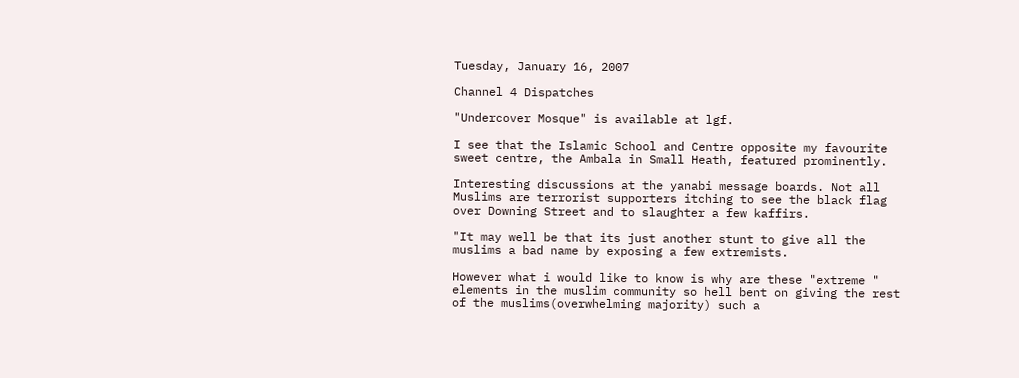Tuesday, January 16, 2007

Channel 4 Dispatches

"Undercover Mosque" is available at lgf.

I see that the Islamic School and Centre opposite my favourite sweet centre, the Ambala in Small Heath, featured prominently.

Interesting discussions at the yanabi message boards. Not all Muslims are terrorist supporters itching to see the black flag over Downing Street and to slaughter a few kaffirs.

"It may well be that its just another stunt to give all the muslims a bad name by exposing a few extremists.

However what i would like to know is why are these "extreme " elements in the muslim community so hell bent on giving the rest of the muslims(overwhelming majority) such a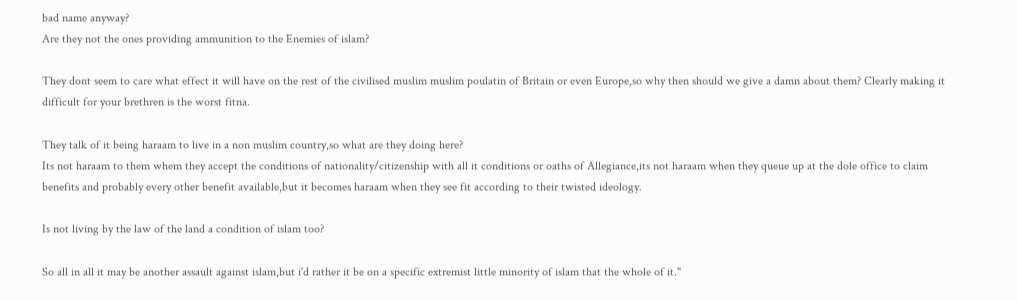bad name anyway?
Are they not the ones providing ammunition to the Enemies of islam?

They dont seem to care what effect it will have on the rest of the civilised muslim muslim poulatin of Britain or even Europe,so why then should we give a damn about them? Clearly making it difficult for your brethren is the worst fitna.

They talk of it being haraam to live in a non muslim country,so what are they doing here?
Its not haraam to them whem they accept the conditions of nationality/citizenship with all it conditions or oaths of Allegiance,its not haraam when they queue up at the dole office to claim benefits and probably every other benefit available,but it becomes haraam when they see fit according to their twisted ideology.

Is not living by the law of the land a condition of islam too?

So all in all it may be another assault against islam,but i'd rather it be on a specific extremist little minority of islam that the whole of it."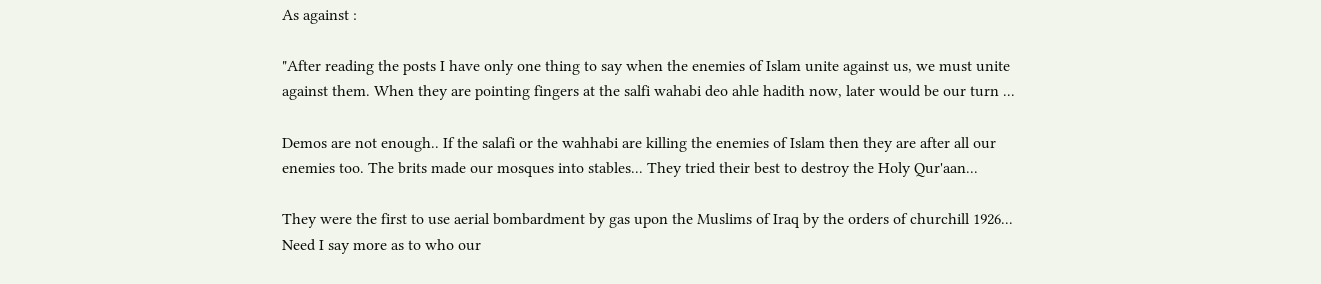As against :

"After reading the posts I have only one thing to say when the enemies of Islam unite against us, we must unite against them. When they are pointing fingers at the salfi wahabi deo ahle hadith now, later would be our turn ...

Demos are not enough.. If the salafi or the wahhabi are killing the enemies of Islam then they are after all our enemies too. The brits made our mosques into stables... They tried their best to destroy the Holy Qur'aan...

They were the first to use aerial bombardment by gas upon the Muslims of Iraq by the orders of churchill 1926... Need I say more as to who our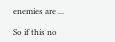enemies are ...

So if this no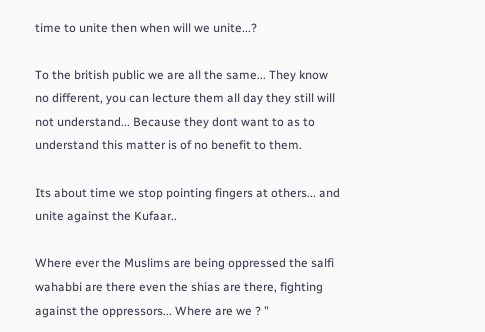time to unite then when will we unite...?

To the british public we are all the same... They know no different, you can lecture them all day they still will not understand... Because they dont want to as to understand this matter is of no benefit to them.

Its about time we stop pointing fingers at others... and unite against the Kufaar..

Where ever the Muslims are being oppressed the salfi wahabbi are there even the shias are there, fighting against the oppressors... Where are we ? "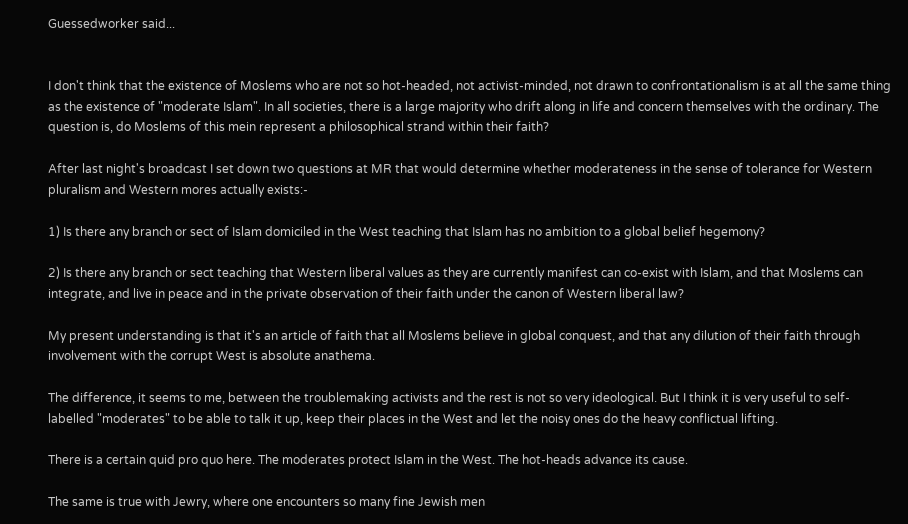Guessedworker said...


I don't think that the existence of Moslems who are not so hot-headed, not activist-minded, not drawn to confrontationalism is at all the same thing as the existence of "moderate Islam". In all societies, there is a large majority who drift along in life and concern themselves with the ordinary. The question is, do Moslems of this mein represent a philosophical strand within their faith?

After last night's broadcast I set down two questions at MR that would determine whether moderateness in the sense of tolerance for Western pluralism and Western mores actually exists:-

1) Is there any branch or sect of Islam domiciled in the West teaching that Islam has no ambition to a global belief hegemony?

2) Is there any branch or sect teaching that Western liberal values as they are currently manifest can co-exist with Islam, and that Moslems can integrate, and live in peace and in the private observation of their faith under the canon of Western liberal law?

My present understanding is that it's an article of faith that all Moslems believe in global conquest, and that any dilution of their faith through involvement with the corrupt West is absolute anathema.

The difference, it seems to me, between the troublemaking activists and the rest is not so very ideological. But I think it is very useful to self-labelled "moderates" to be able to talk it up, keep their places in the West and let the noisy ones do the heavy conflictual lifting.

There is a certain quid pro quo here. The moderates protect Islam in the West. The hot-heads advance its cause.

The same is true with Jewry, where one encounters so many fine Jewish men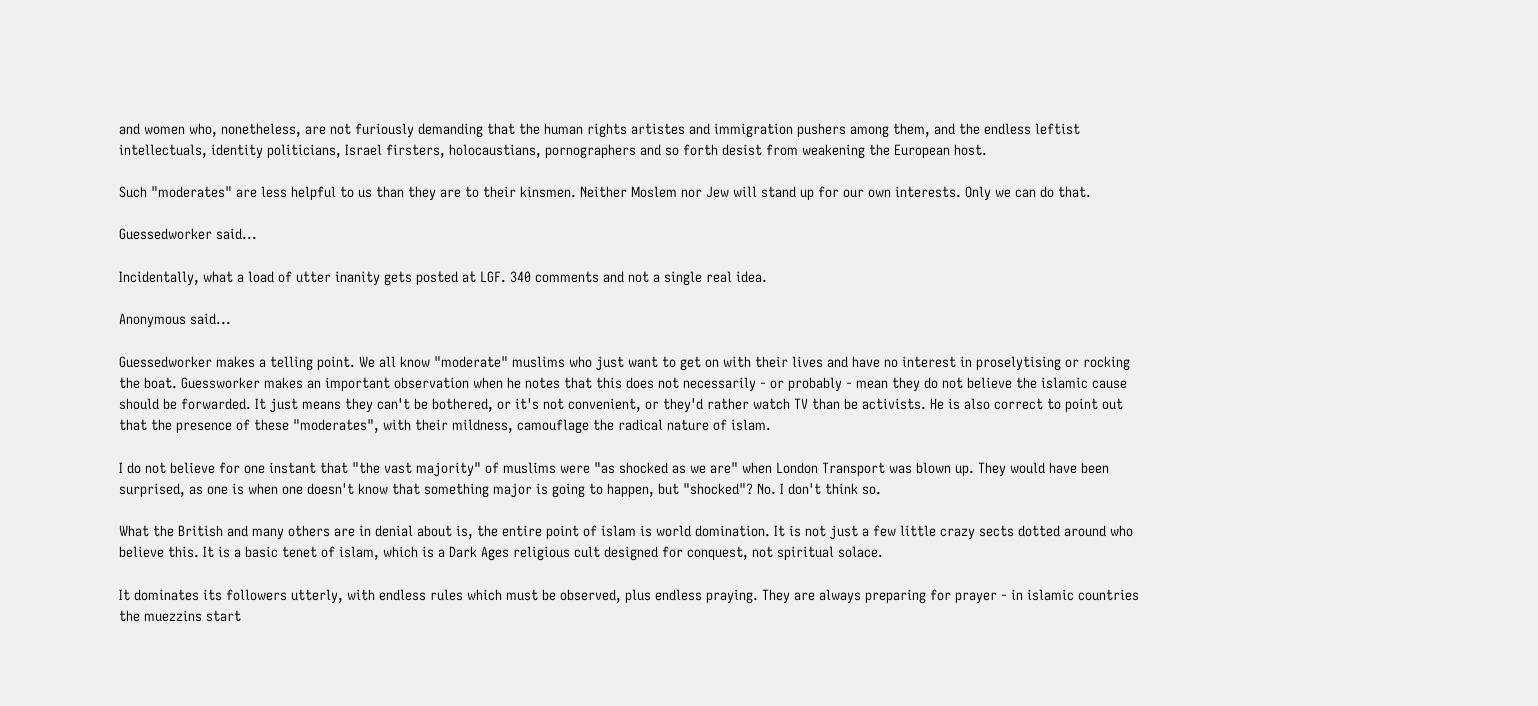and women who, nonetheless, are not furiously demanding that the human rights artistes and immigration pushers among them, and the endless leftist intellectuals, identity politicians, Israel firsters, holocaustians, pornographers and so forth desist from weakening the European host.

Such "moderates" are less helpful to us than they are to their kinsmen. Neither Moslem nor Jew will stand up for our own interests. Only we can do that.

Guessedworker said...

Incidentally, what a load of utter inanity gets posted at LGF. 340 comments and not a single real idea.

Anonymous said...

Guessedworker makes a telling point. We all know "moderate" muslims who just want to get on with their lives and have no interest in proselytising or rocking the boat. Guessworker makes an important observation when he notes that this does not necessarily - or probably - mean they do not believe the islamic cause should be forwarded. It just means they can't be bothered, or it's not convenient, or they'd rather watch TV than be activists. He is also correct to point out that the presence of these "moderates", with their mildness, camouflage the radical nature of islam.

I do not believe for one instant that "the vast majority" of muslims were "as shocked as we are" when London Transport was blown up. They would have been surprised, as one is when one doesn't know that something major is going to happen, but "shocked"? No. I don't think so.

What the British and many others are in denial about is, the entire point of islam is world domination. It is not just a few little crazy sects dotted around who believe this. It is a basic tenet of islam, which is a Dark Ages religious cult designed for conquest, not spiritual solace.

It dominates its followers utterly, with endless rules which must be observed, plus endless praying. They are always preparing for prayer - in islamic countries the muezzins start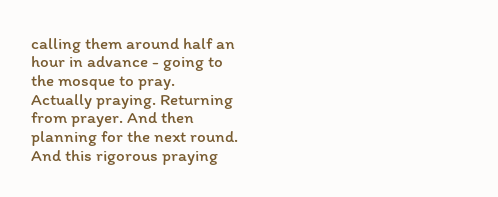calling them around half an hour in advance - going to the mosque to pray. Actually praying. Returning from prayer. And then planning for the next round. And this rigorous praying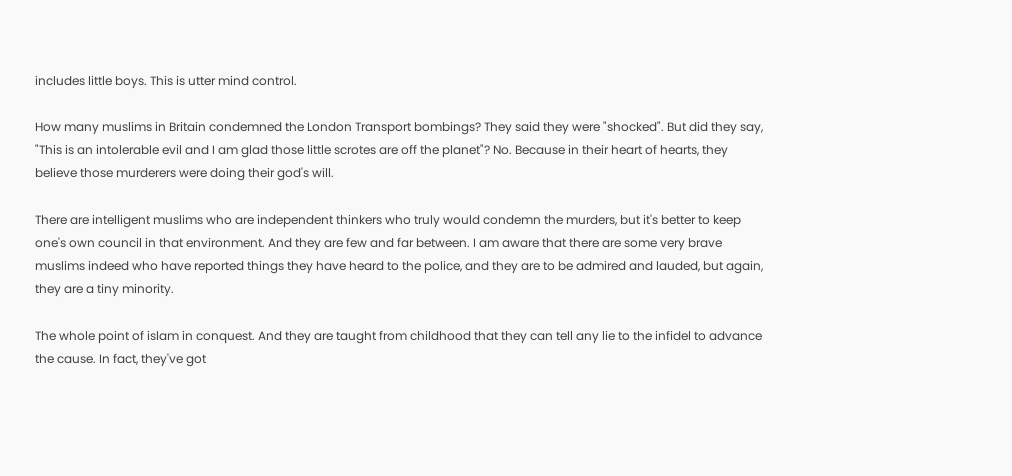includes little boys. This is utter mind control.

How many muslims in Britain condemned the London Transport bombings? They said they were "shocked". But did they say, "This is an intolerable evil and I am glad those little scrotes are off the planet"? No. Because in their heart of hearts, they believe those murderers were doing their god's will.

There are intelligent muslims who are independent thinkers who truly would condemn the murders, but it's better to keep one's own council in that environment. And they are few and far between. I am aware that there are some very brave muslims indeed who have reported things they have heard to the police, and they are to be admired and lauded, but again, they are a tiny minority.

The whole point of islam in conquest. And they are taught from childhood that they can tell any lie to the infidel to advance the cause. In fact, they've got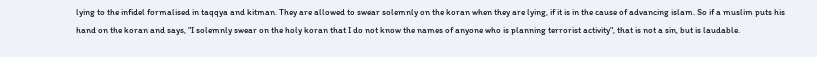lying to the infidel formalised in taqqya and kitman. They are allowed to swear solemnly on the koran when they are lying, if it is in the cause of advancing islam. So if a muslim puts his hand on the koran and says, "I solemnly swear on the holy koran that I do not know the names of anyone who is planning terrorist activity", that is not a sin, but is laudable.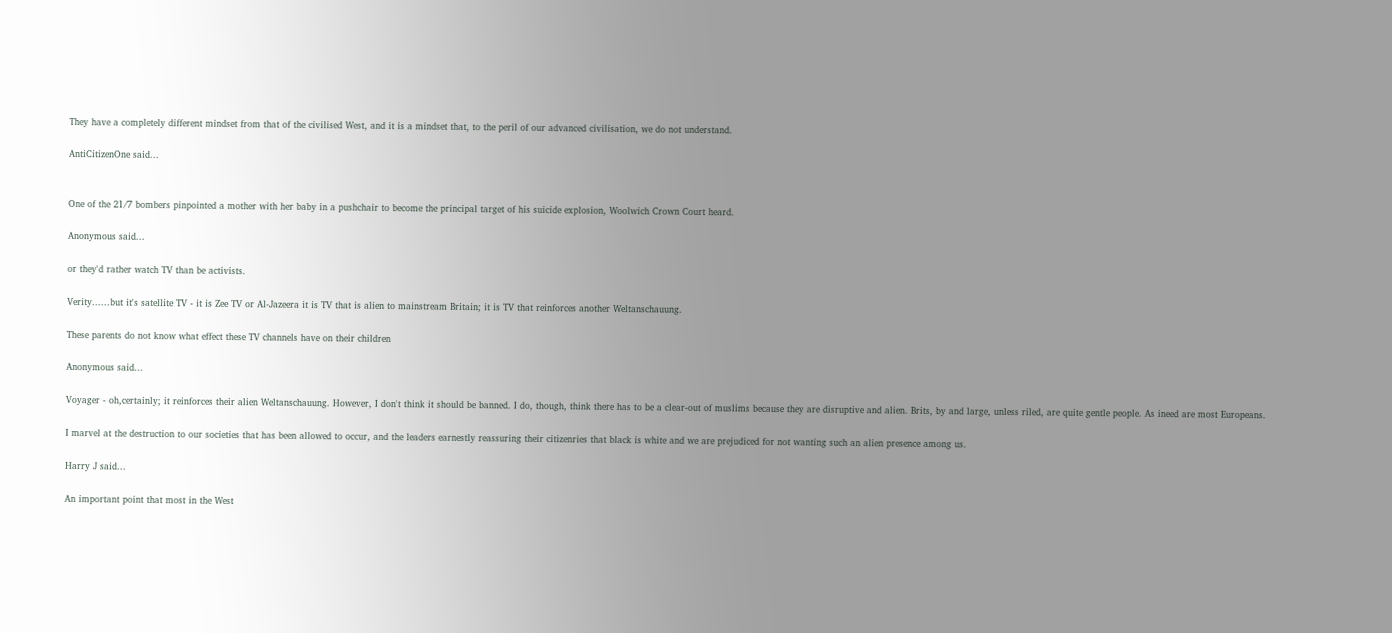They have a completely different mindset from that of the civilised West, and it is a mindset that, to the peril of our advanced civilisation, we do not understand.

AntiCitizenOne said...


One of the 21/7 bombers pinpointed a mother with her baby in a pushchair to become the principal target of his suicide explosion, Woolwich Crown Court heard.

Anonymous said...

or they'd rather watch TV than be activists.

Verity......but it's satellite TV - it is Zee TV or Al-Jazeera it is TV that is alien to mainstream Britain; it is TV that reinforces another Weltanschauung.

These parents do not know what effect these TV channels have on their children

Anonymous said...

Voyager - oh,certainly; it reinforces their alien Weltanschauung. However, I don't think it should be banned. I do, though, think there has to be a clear-out of muslims because they are disruptive and alien. Brits, by and large, unless riled, are quite gentle people. As ineed are most Europeans.

I marvel at the destruction to our societies that has been allowed to occur, and the leaders earnestly reassuring their citizenries that black is white and we are prejudiced for not wanting such an alien presence among us.

Harry J said...

An important point that most in the West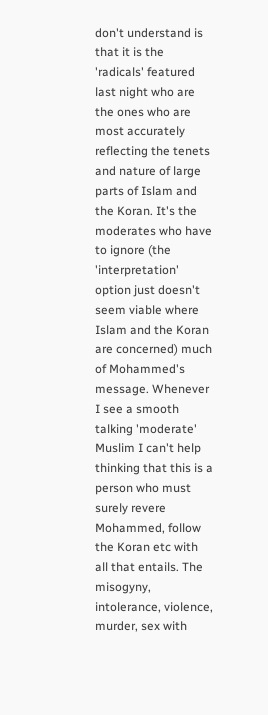don't understand is that it is the 'radicals' featured last night who are the ones who are most accurately reflecting the tenets and nature of large parts of Islam and the Koran. It's the moderates who have to ignore (the 'interpretation' option just doesn't seem viable where Islam and the Koran are concerned) much of Mohammed's message. Whenever I see a smooth talking 'moderate' Muslim I can't help thinking that this is a person who must surely revere Mohammed, follow the Koran etc with all that entails. The misogyny, intolerance, violence, murder, sex with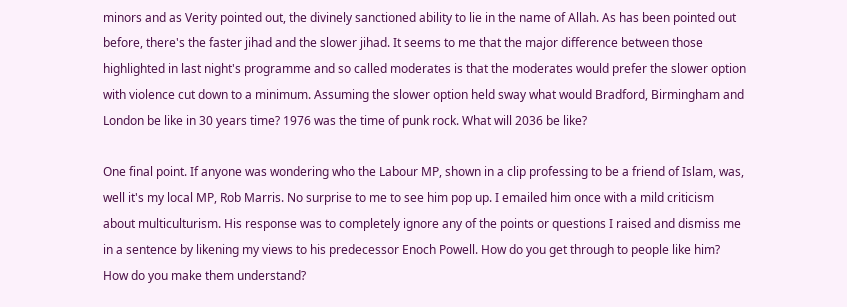minors and as Verity pointed out, the divinely sanctioned ability to lie in the name of Allah. As has been pointed out before, there's the faster jihad and the slower jihad. It seems to me that the major difference between those highlighted in last night's programme and so called moderates is that the moderates would prefer the slower option with violence cut down to a minimum. Assuming the slower option held sway what would Bradford, Birmingham and London be like in 30 years time? 1976 was the time of punk rock. What will 2036 be like?

One final point. If anyone was wondering who the Labour MP, shown in a clip professing to be a friend of Islam, was, well it's my local MP, Rob Marris. No surprise to me to see him pop up. I emailed him once with a mild criticism about multiculturism. His response was to completely ignore any of the points or questions I raised and dismiss me in a sentence by likening my views to his predecessor Enoch Powell. How do you get through to people like him? How do you make them understand?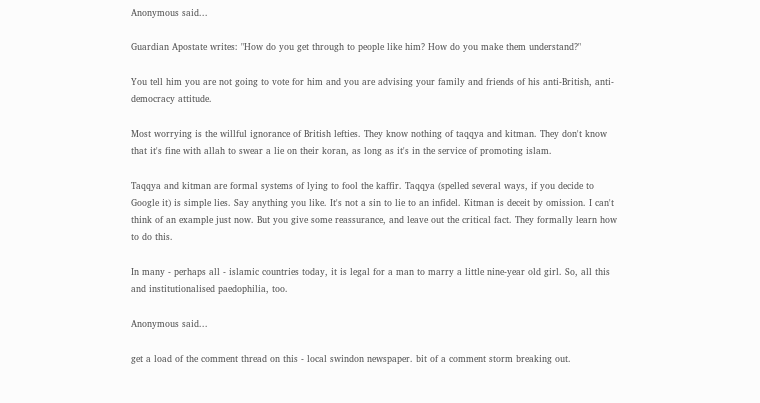Anonymous said...

Guardian Apostate writes: "How do you get through to people like him? How do you make them understand?"

You tell him you are not going to vote for him and you are advising your family and friends of his anti-British, anti-democracy attitude.

Most worrying is the willful ignorance of British lefties. They know nothing of taqqya and kitman. They don't know that it's fine with allah to swear a lie on their koran, as long as it's in the service of promoting islam.

Taqqya and kitman are formal systems of lying to fool the kaffir. Taqqya (spelled several ways, if you decide to Google it) is simple lies. Say anything you like. It's not a sin to lie to an infidel. Kitman is deceit by omission. I can't think of an example just now. But you give some reassurance, and leave out the critical fact. They formally learn how to do this.

In many - perhaps all - islamic countries today, it is legal for a man to marry a little nine-year old girl. So, all this and institutionalised paedophilia, too.

Anonymous said...

get a load of the comment thread on this - local swindon newspaper. bit of a comment storm breaking out.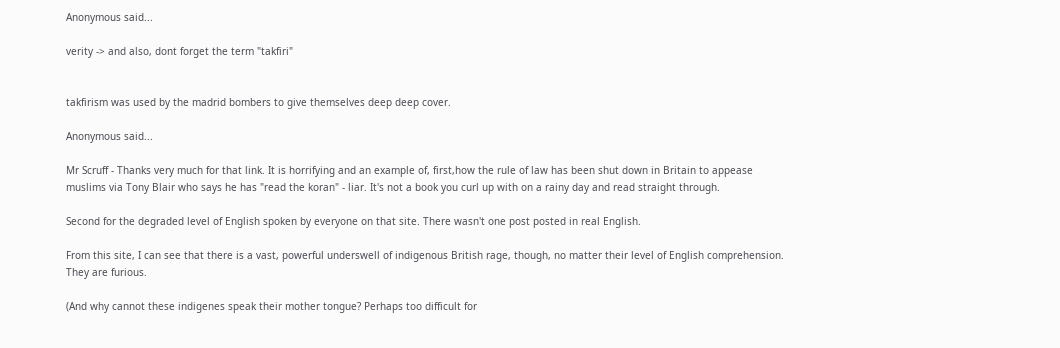Anonymous said...

verity -> and also, dont forget the term "takfiri"


takfirism was used by the madrid bombers to give themselves deep deep cover.

Anonymous said...

Mr Scruff - Thanks very much for that link. It is horrifying and an example of, first,how the rule of law has been shut down in Britain to appease muslims via Tony Blair who says he has "read the koran" - liar. It's not a book you curl up with on a rainy day and read straight through.

Second for the degraded level of English spoken by everyone on that site. There wasn't one post posted in real English.

From this site, I can see that there is a vast, powerful underswell of indigenous British rage, though, no matter their level of English comprehension. They are furious.

(And why cannot these indigenes speak their mother tongue? Perhaps too difficult for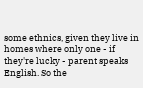some ethnics, given they live in homes where only one - if they're lucky - parent speaks English. So the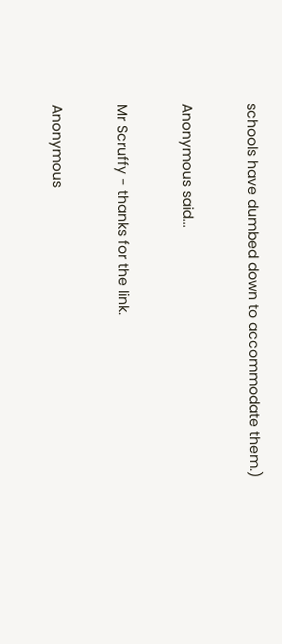schools have dumbed down to accommodate them.)

Anonymous said...

Mr Scruffy - thanks for the link.

Anonymous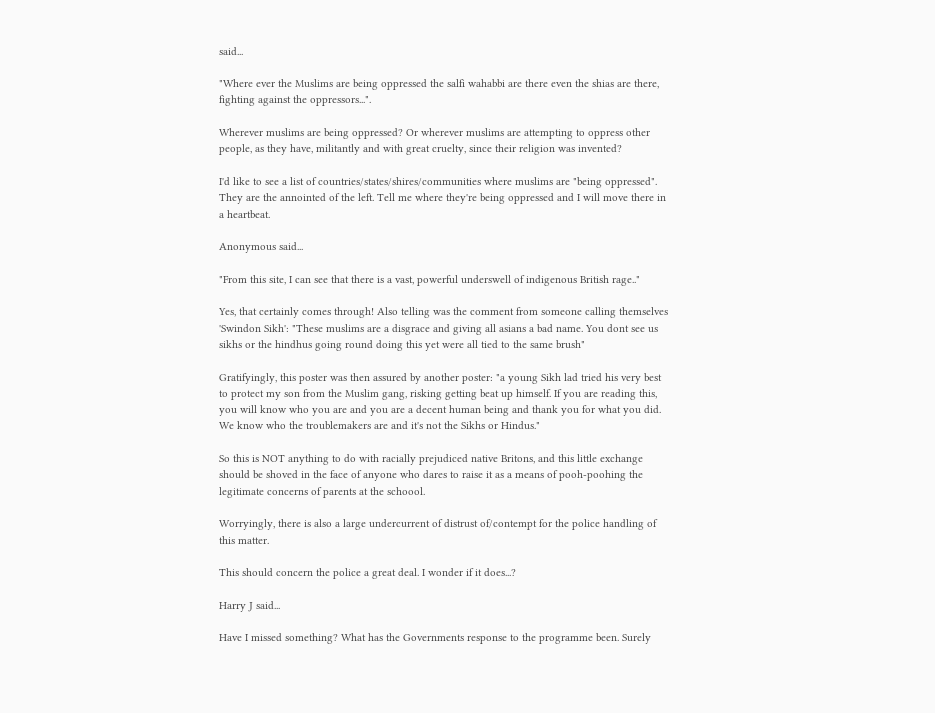said...

"Where ever the Muslims are being oppressed the salfi wahabbi are there even the shias are there, fighting against the oppressors...".

Wherever muslims are being oppressed? Or wherever muslims are attempting to oppress other people, as they have, militantly and with great cruelty, since their religion was invented?

I'd like to see a list of countries/states/shires/communities where muslims are "being oppressed". They are the annointed of the left. Tell me where they're being oppressed and I will move there in a heartbeat.

Anonymous said...

"From this site, I can see that there is a vast, powerful underswell of indigenous British rage.."

Yes, that certainly comes through! Also telling was the comment from someone calling themselves 'Swindon Sikh': "These muslims are a disgrace and giving all asians a bad name. You dont see us sikhs or the hindhus going round doing this yet were all tied to the same brush"

Gratifyingly, this poster was then assured by another poster: "a young Sikh lad tried his very best to protect my son from the Muslim gang, risking getting beat up himself. If you are reading this, you will know who you are and you are a decent human being and thank you for what you did. We know who the troublemakers are and it's not the Sikhs or Hindus."

So this is NOT anything to do with racially prejudiced native Britons, and this little exchange should be shoved in the face of anyone who dares to raise it as a means of pooh-poohing the legitimate concerns of parents at the schoool.

Worryingly, there is also a large undercurrent of distrust of/contempt for the police handling of this matter.

This should concern the police a great deal. I wonder if it does...?

Harry J said...

Have I missed something? What has the Governments response to the programme been. Surely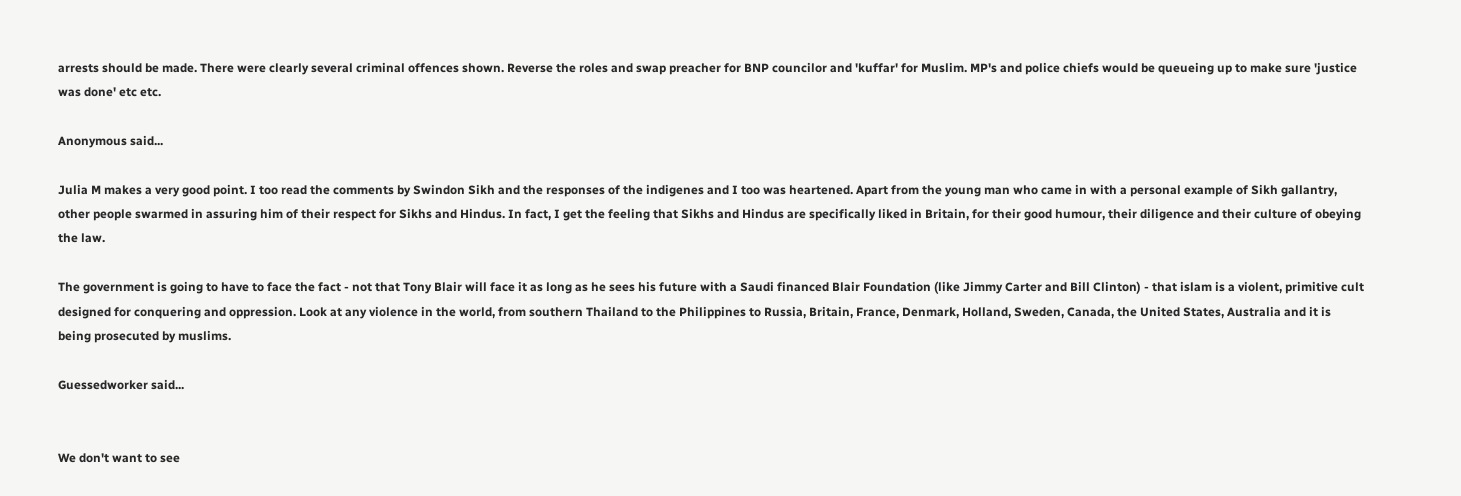arrests should be made. There were clearly several criminal offences shown. Reverse the roles and swap preacher for BNP councilor and 'kuffar' for Muslim. MP's and police chiefs would be queueing up to make sure 'justice was done' etc etc.

Anonymous said...

Julia M makes a very good point. I too read the comments by Swindon Sikh and the responses of the indigenes and I too was heartened. Apart from the young man who came in with a personal example of Sikh gallantry, other people swarmed in assuring him of their respect for Sikhs and Hindus. In fact, I get the feeling that Sikhs and Hindus are specifically liked in Britain, for their good humour, their diligence and their culture of obeying the law.

The government is going to have to face the fact - not that Tony Blair will face it as long as he sees his future with a Saudi financed Blair Foundation (like Jimmy Carter and Bill Clinton) - that islam is a violent, primitive cult designed for conquering and oppression. Look at any violence in the world, from southern Thailand to the Philippines to Russia, Britain, France, Denmark, Holland, Sweden, Canada, the United States, Australia and it is being prosecuted by muslims.

Guessedworker said...


We don't want to see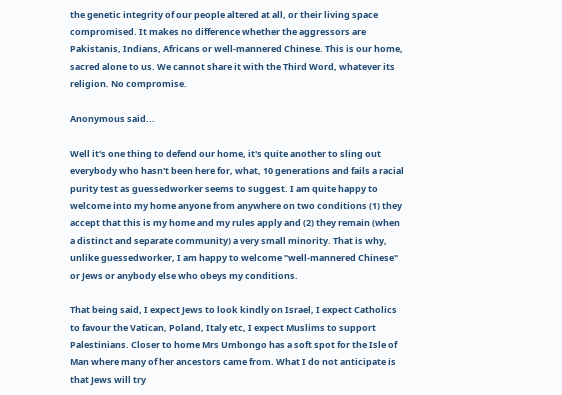the genetic integrity of our people altered at all, or their living space compromised. It makes no difference whether the aggressors are Pakistanis, Indians, Africans or well-mannered Chinese. This is our home, sacred alone to us. We cannot share it with the Third Word, whatever its religion. No compromise.

Anonymous said...

Well it's one thing to defend our home, it's quite another to sling out everybody who hasn't been here for, what, 10 generations and fails a racial purity test as guessedworker seems to suggest. I am quite happy to welcome into my home anyone from anywhere on two conditions (1) they accept that this is my home and my rules apply and (2) they remain (when a distinct and separate community) a very small minority. That is why, unlike guessedworker, I am happy to welcome "well-mannered Chinese" or Jews or anybody else who obeys my conditions.

That being said, I expect Jews to look kindly on Israel, I expect Catholics to favour the Vatican, Poland, Italy etc, I expect Muslims to support Palestinians. Closer to home Mrs Umbongo has a soft spot for the Isle of Man where many of her ancestors came from. What I do not anticipate is that Jews will try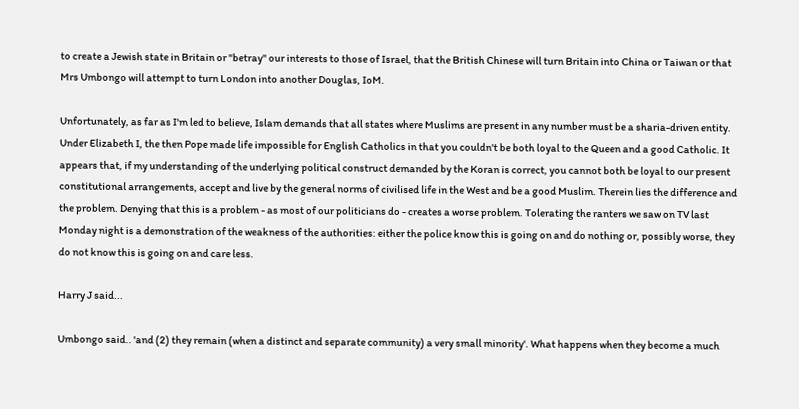to create a Jewish state in Britain or "betray" our interests to those of Israel, that the British Chinese will turn Britain into China or Taiwan or that Mrs Umbongo will attempt to turn London into another Douglas, IoM.

Unfortunately, as far as I'm led to believe, Islam demands that all states where Muslims are present in any number must be a sharia-driven entity. Under Elizabeth I, the then Pope made life impossible for English Catholics in that you couldn't be both loyal to the Queen and a good Catholic. It appears that, if my understanding of the underlying political construct demanded by the Koran is correct, you cannot both be loyal to our present constitutional arrangements, accept and live by the general norms of civilised life in the West and be a good Muslim. Therein lies the difference and the problem. Denying that this is a problem - as most of our politicians do - creates a worse problem. Tolerating the ranters we saw on TV last Monday night is a demonstration of the weakness of the authorities: either the police know this is going on and do nothing or, possibly worse, they do not know this is going on and care less.

Harry J said...

Umbongo said.. 'and (2) they remain (when a distinct and separate community) a very small minority'. What happens when they become a much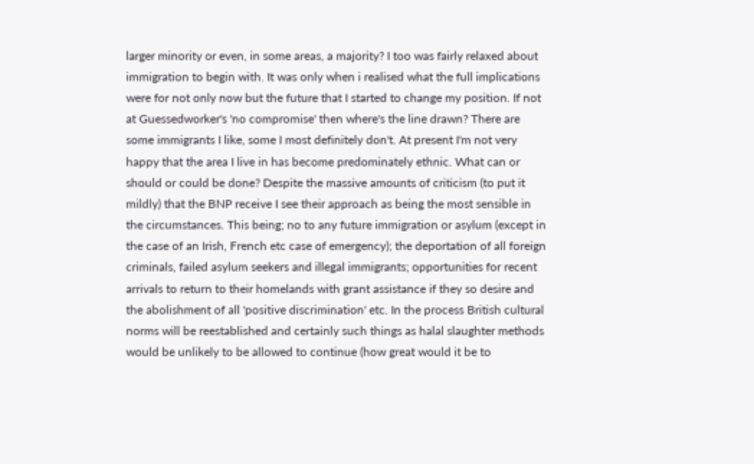larger minority or even, in some areas, a majority? I too was fairly relaxed about immigration to begin with. It was only when i realised what the full implications were for not only now but the future that I started to change my position. If not at Guessedworker's 'no compromise' then where's the line drawn? There are some immigrants I like, some I most definitely don't. At present I'm not very happy that the area I live in has become predominately ethnic. What can or should or could be done? Despite the massive amounts of criticism (to put it mildly) that the BNP receive I see their approach as being the most sensible in the circumstances. This being; no to any future immigration or asylum (except in the case of an Irish, French etc case of emergency); the deportation of all foreign criminals, failed asylum seekers and illegal immigrants; opportunities for recent arrivals to return to their homelands with grant assistance if they so desire and the abolishment of all 'positive discrimination' etc. In the process British cultural norms will be reestablished and certainly such things as halal slaughter methods would be unlikely to be allowed to continue (how great would it be to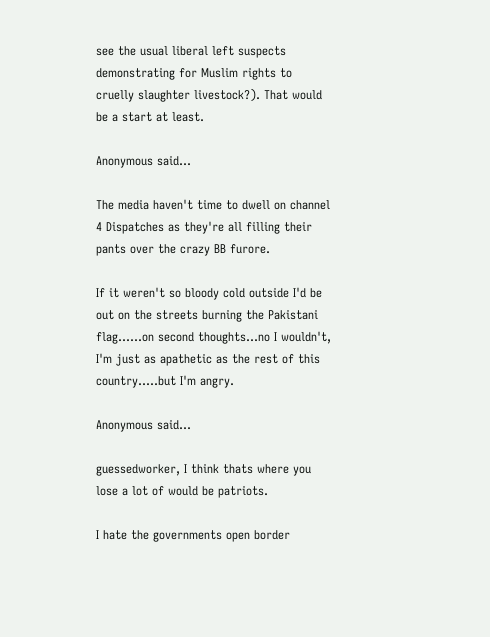see the usual liberal left suspects demonstrating for Muslim rights to cruelly slaughter livestock?). That would be a start at least.

Anonymous said...

The media haven't time to dwell on channel 4 Dispatches as they're all filling their pants over the crazy BB furore.

If it weren't so bloody cold outside I'd be out on the streets burning the Pakistani flag......on second thoughts...no I wouldn't, I'm just as apathetic as the rest of this country.....but I'm angry.

Anonymous said...

guessedworker, I think thats where you lose a lot of would be patriots.

I hate the governments open border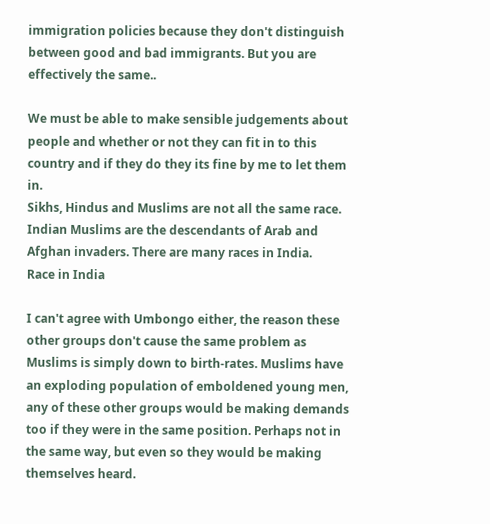immigration policies because they don't distinguish between good and bad immigrants. But you are effectively the same..

We must be able to make sensible judgements about people and whether or not they can fit in to this country and if they do they its fine by me to let them in.
Sikhs, Hindus and Muslims are not all the same race. Indian Muslims are the descendants of Arab and Afghan invaders. There are many races in India.
Race in India

I can't agree with Umbongo either, the reason these other groups don't cause the same problem as Muslims is simply down to birth-rates. Muslims have an exploding population of emboldened young men, any of these other groups would be making demands too if they were in the same position. Perhaps not in the same way, but even so they would be making themselves heard.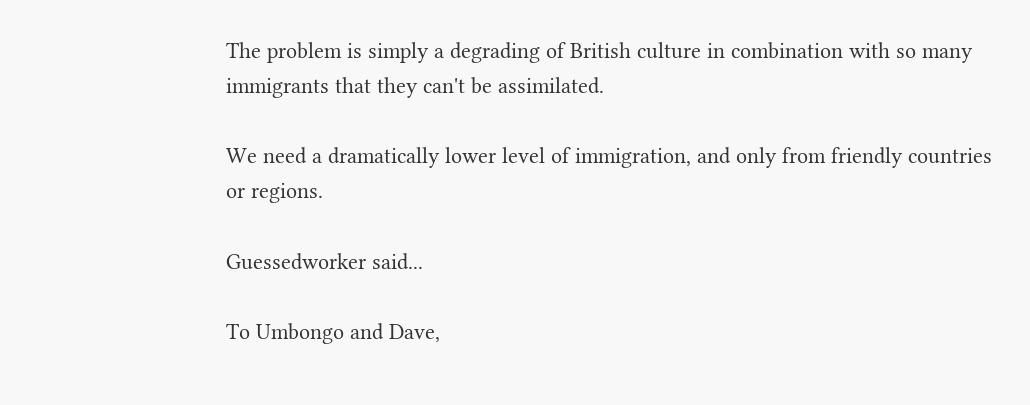The problem is simply a degrading of British culture in combination with so many immigrants that they can't be assimilated.

We need a dramatically lower level of immigration, and only from friendly countries or regions.

Guessedworker said...

To Umbongo and Dave,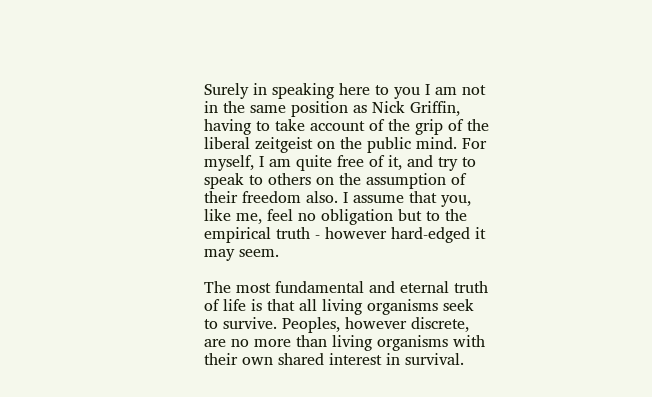Surely in speaking here to you I am not in the same position as Nick Griffin, having to take account of the grip of the liberal zeitgeist on the public mind. For myself, I am quite free of it, and try to speak to others on the assumption of their freedom also. I assume that you, like me, feel no obligation but to the empirical truth - however hard-edged it may seem.

The most fundamental and eternal truth of life is that all living organisms seek to survive. Peoples, however discrete, are no more than living organisms with their own shared interest in survival.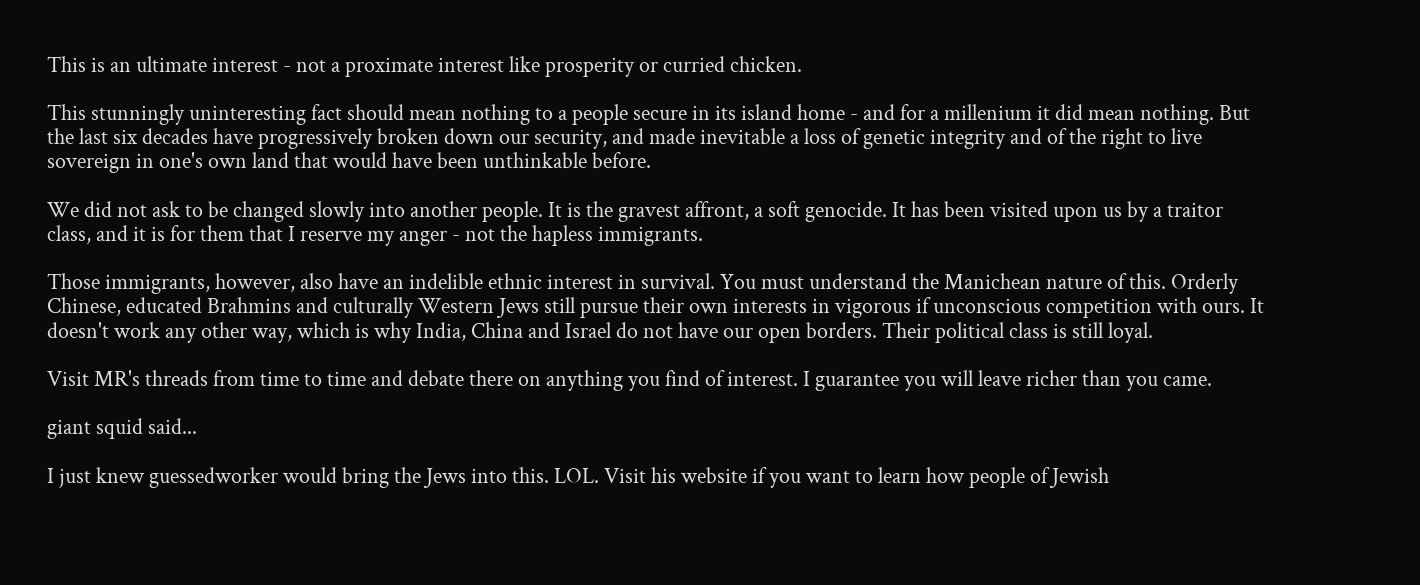This is an ultimate interest - not a proximate interest like prosperity or curried chicken.

This stunningly uninteresting fact should mean nothing to a people secure in its island home - and for a millenium it did mean nothing. But the last six decades have progressively broken down our security, and made inevitable a loss of genetic integrity and of the right to live sovereign in one's own land that would have been unthinkable before.

We did not ask to be changed slowly into another people. It is the gravest affront, a soft genocide. It has been visited upon us by a traitor class, and it is for them that I reserve my anger - not the hapless immigrants.

Those immigrants, however, also have an indelible ethnic interest in survival. You must understand the Manichean nature of this. Orderly Chinese, educated Brahmins and culturally Western Jews still pursue their own interests in vigorous if unconscious competition with ours. It doesn't work any other way, which is why India, China and Israel do not have our open borders. Their political class is still loyal.

Visit MR's threads from time to time and debate there on anything you find of interest. I guarantee you will leave richer than you came.

giant squid said...

I just knew guessedworker would bring the Jews into this. LOL. Visit his website if you want to learn how people of Jewish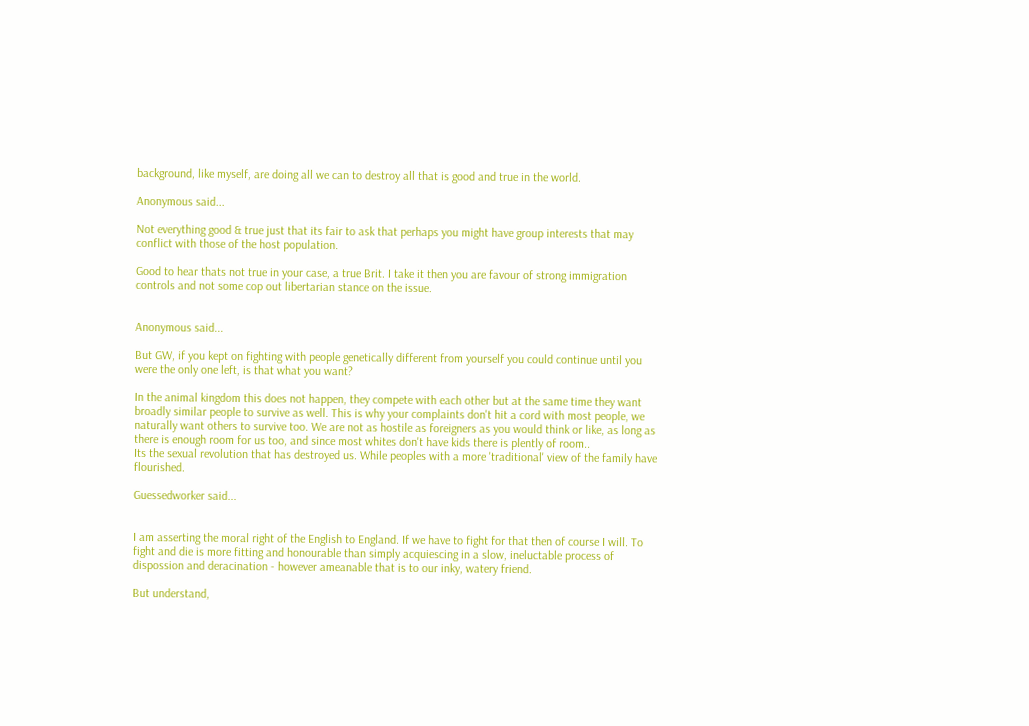background, like myself, are doing all we can to destroy all that is good and true in the world.

Anonymous said...

Not everything good & true just that its fair to ask that perhaps you might have group interests that may conflict with those of the host population.

Good to hear thats not true in your case, a true Brit. I take it then you are favour of strong immigration controls and not some cop out libertarian stance on the issue.


Anonymous said...

But GW, if you kept on fighting with people genetically different from yourself you could continue until you were the only one left, is that what you want?

In the animal kingdom this does not happen, they compete with each other but at the same time they want broadly similar people to survive as well. This is why your complaints don't hit a cord with most people, we naturally want others to survive too. We are not as hostile as foreigners as you would think or like, as long as there is enough room for us too, and since most whites don't have kids there is plently of room..
Its the sexual revolution that has destroyed us. While peoples with a more 'traditional' view of the family have flourished.

Guessedworker said...


I am asserting the moral right of the English to England. If we have to fight for that then of course I will. To fight and die is more fitting and honourable than simply acquiescing in a slow, ineluctable process of dispossion and deracination - however ameanable that is to our inky, watery friend.

But understand,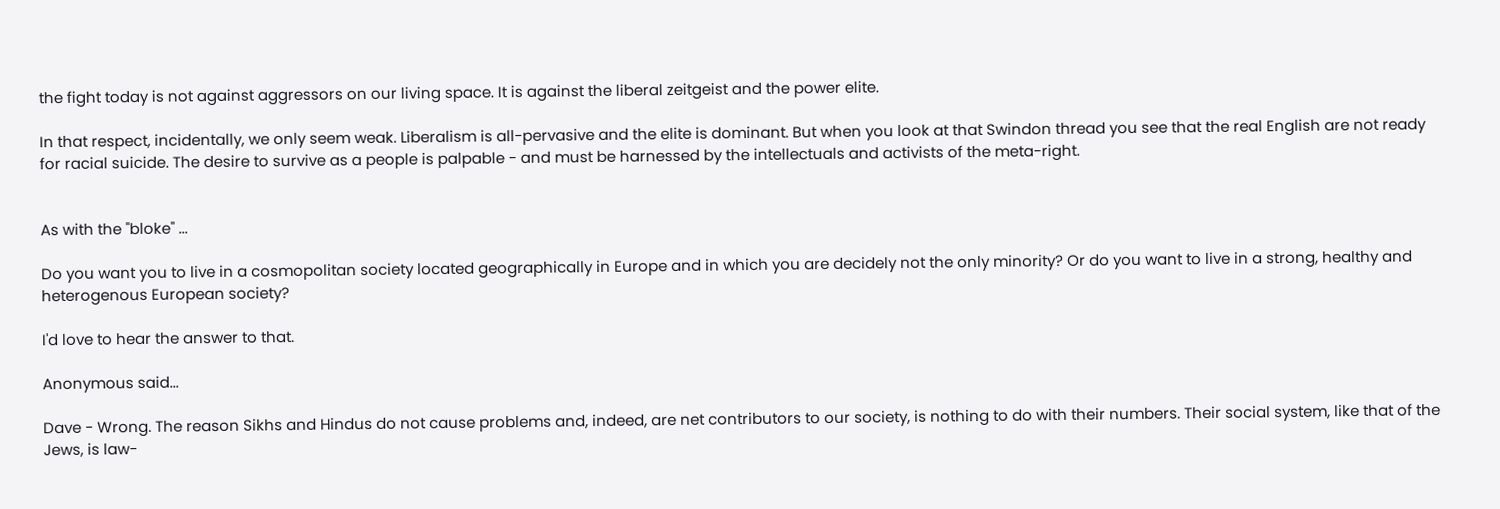the fight today is not against aggressors on our living space. It is against the liberal zeitgeist and the power elite.

In that respect, incidentally, we only seem weak. Liberalism is all-pervasive and the elite is dominant. But when you look at that Swindon thread you see that the real English are not ready for racial suicide. The desire to survive as a people is palpable - and must be harnessed by the intellectuals and activists of the meta-right.


As with the "bloke" ...

Do you want you to live in a cosmopolitan society located geographically in Europe and in which you are decidely not the only minority? Or do you want to live in a strong, healthy and heterogenous European society?

I'd love to hear the answer to that.

Anonymous said...

Dave - Wrong. The reason Sikhs and Hindus do not cause problems and, indeed, are net contributors to our society, is nothing to do with their numbers. Their social system, like that of the Jews, is law-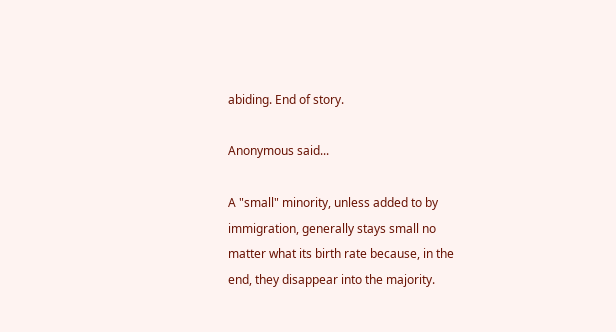abiding. End of story.

Anonymous said...

A "small" minority, unless added to by immigration, generally stays small no matter what its birth rate because, in the end, they disappear into the majority.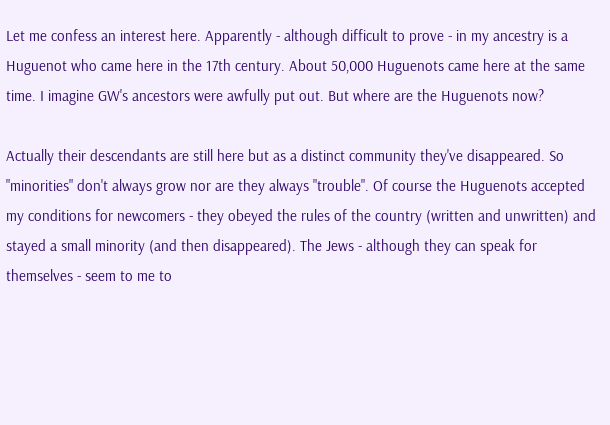Let me confess an interest here. Apparently - although difficult to prove - in my ancestry is a Huguenot who came here in the 17th century. About 50,000 Huguenots came here at the same time. I imagine GW's ancestors were awfully put out. But where are the Huguenots now?

Actually their descendants are still here but as a distinct community they've disappeared. So "minorities" don't always grow nor are they always "trouble". Of course the Huguenots accepted my conditions for newcomers - they obeyed the rules of the country (written and unwritten) and stayed a small minority (and then disappeared). The Jews - although they can speak for themselves - seem to me to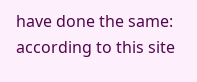have done the same: according to this site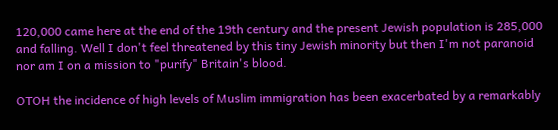120,000 came here at the end of the 19th century and the present Jewish population is 285,000 and falling. Well I don't feel threatened by this tiny Jewish minority but then I'm not paranoid nor am I on a mission to "purify" Britain's blood.

OTOH the incidence of high levels of Muslim immigration has been exacerbated by a remarkably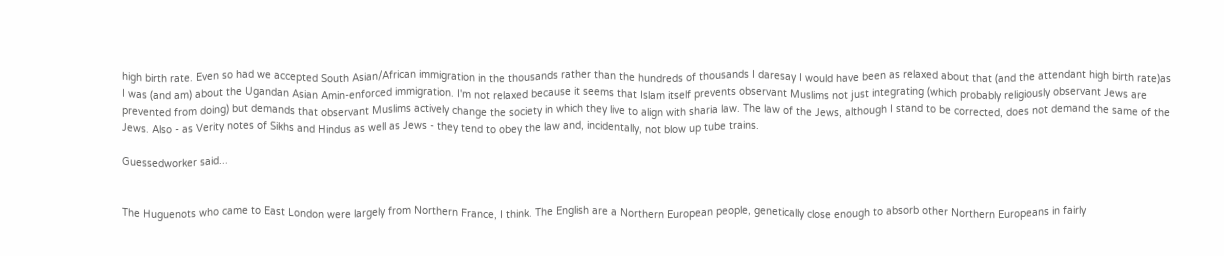high birth rate. Even so had we accepted South Asian/African immigration in the thousands rather than the hundreds of thousands I daresay I would have been as relaxed about that (and the attendant high birth rate)as I was (and am) about the Ugandan Asian Amin-enforced immigration. I'm not relaxed because it seems that Islam itself prevents observant Muslims not just integrating (which probably religiously observant Jews are prevented from doing) but demands that observant Muslims actively change the society in which they live to align with sharia law. The law of the Jews, although I stand to be corrected, does not demand the same of the Jews. Also - as Verity notes of Sikhs and Hindus as well as Jews - they tend to obey the law and, incidentally, not blow up tube trains.

Guessedworker said...


The Huguenots who came to East London were largely from Northern France, I think. The English are a Northern European people, genetically close enough to absorb other Northern Europeans in fairly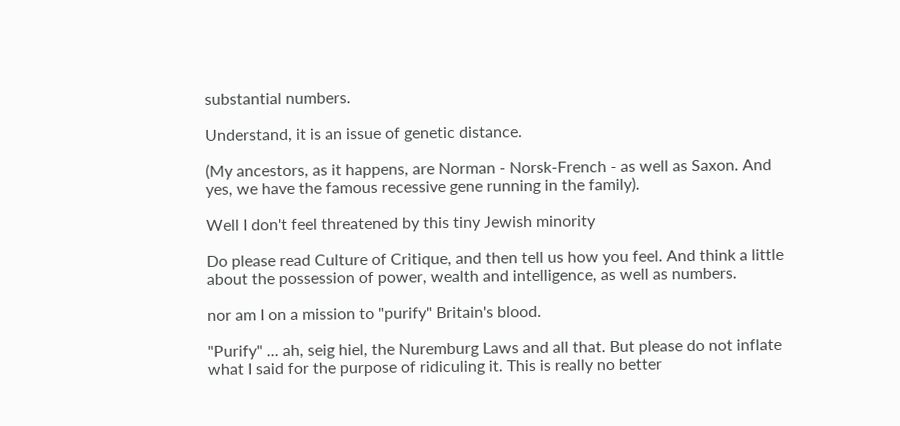substantial numbers.

Understand, it is an issue of genetic distance.

(My ancestors, as it happens, are Norman - Norsk-French - as well as Saxon. And yes, we have the famous recessive gene running in the family).

Well I don't feel threatened by this tiny Jewish minority

Do please read Culture of Critique, and then tell us how you feel. And think a little about the possession of power, wealth and intelligence, as well as numbers.

nor am I on a mission to "purify" Britain's blood.

"Purify" ... ah, seig hiel, the Nuremburg Laws and all that. But please do not inflate what I said for the purpose of ridiculing it. This is really no better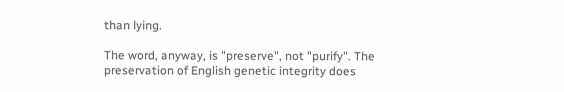than lying.

The word, anyway, is "preserve", not "purify". The preservation of English genetic integrity does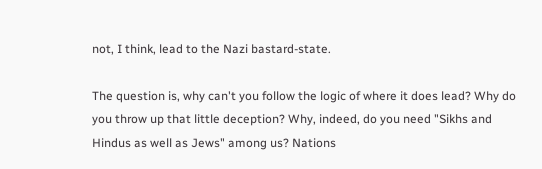not, I think, lead to the Nazi bastard-state.

The question is, why can't you follow the logic of where it does lead? Why do you throw up that little deception? Why, indeed, do you need "Sikhs and Hindus as well as Jews" among us? Nations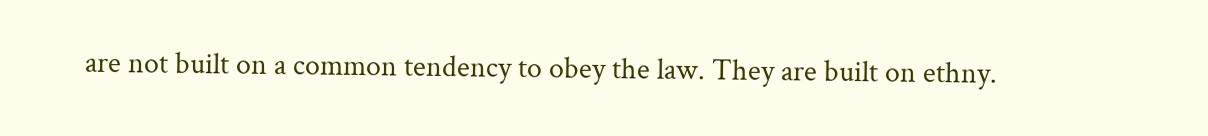are not built on a common tendency to obey the law. They are built on ethny.